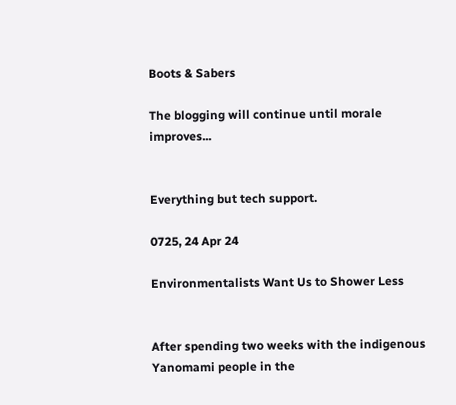Boots & Sabers

The blogging will continue until morale improves...


Everything but tech support.

0725, 24 Apr 24

Environmentalists Want Us to Shower Less


After spending two weeks with the indigenous Yanomami people in the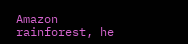Amazon rainforest, he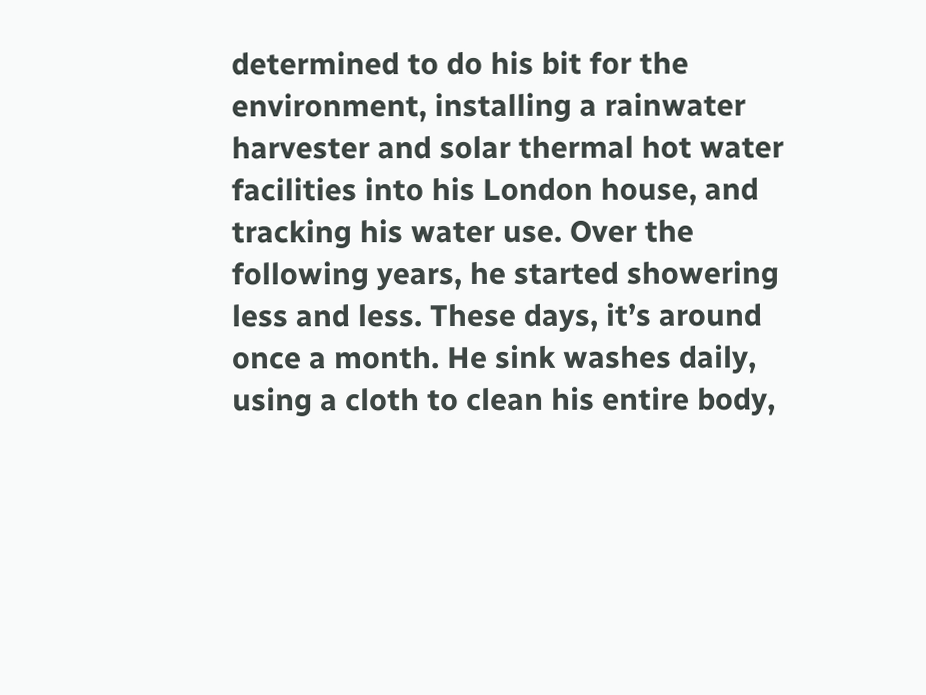determined to do his bit for the environment, installing a rainwater harvester and solar thermal hot water facilities into his London house, and tracking his water use. Over the following years, he started showering less and less. These days, it’s around once a month. He sink washes daily, using a cloth to clean his entire body,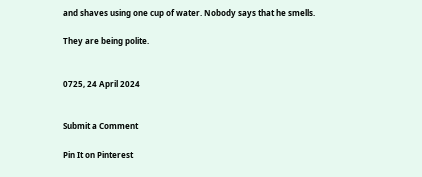and shaves using one cup of water. Nobody says that he smells.

They are being polite.


0725, 24 April 2024


Submit a Comment

Pin It on Pinterest